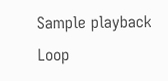Sample playback Loop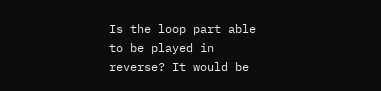Is the loop part able to be played in reverse? It would be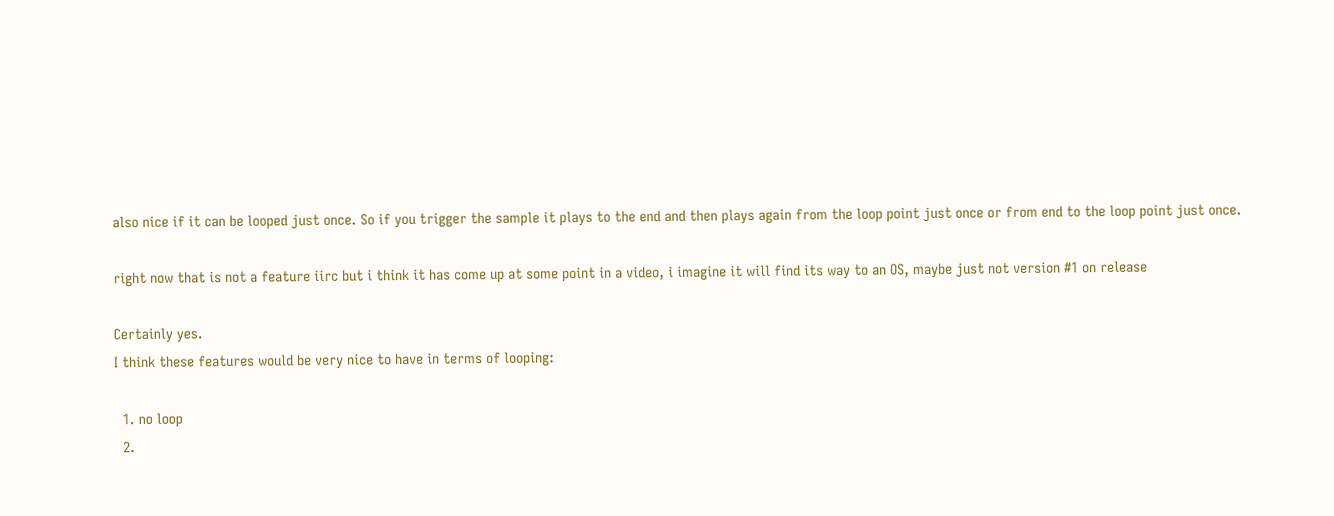also nice if it can be looped just once. So if you trigger the sample it plays to the end and then plays again from the loop point just once or from end to the loop point just once.

right now that is not a feature iirc but i think it has come up at some point in a video, i imagine it will find its way to an OS, maybe just not version #1 on release

Certainly yes.
I think these features would be very nice to have in terms of looping:

  1. no loop
  2.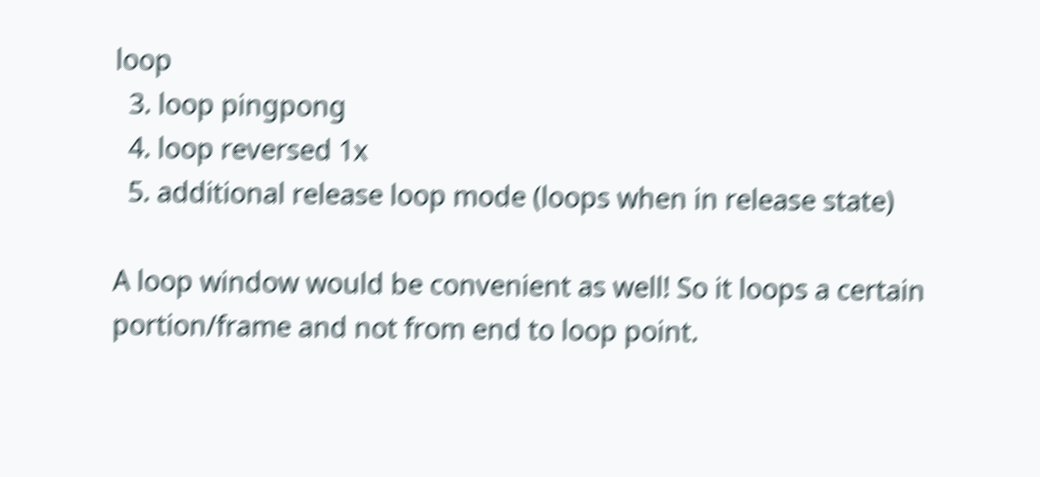loop
  3. loop pingpong
  4. loop reversed 1x
  5. additional release loop mode (loops when in release state)

A loop window would be convenient as well! So it loops a certain portion/frame and not from end to loop point.